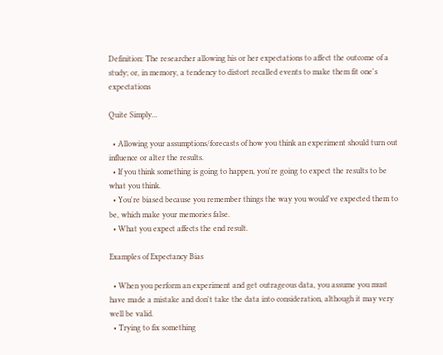Definition: The researcher allowing his or her expectations to affect the outcome of a study; or, in memory, a tendency to distort recalled events to make them fit one's expectations

Quite Simply...

  • Allowing your assumptions/forecasts of how you think an experiment should turn out influence or alter the results.
  • If you think something is going to happen, you're going to expect the results to be what you think.
  • You're biased because you remember things the way you would've expected them to be, which make your memories false.
  • What you expect affects the end result.

Examples of Expectancy Bias

  • When you perform an experiment and get outrageous data, you assume you must have made a mistake and don't take the data into consideration, although it may very well be valid.
  • Trying to fix something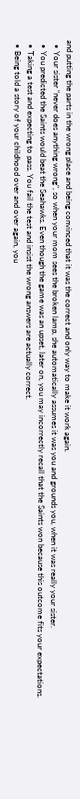and putting the parts in the wrong place and being convinced that it was the correct and only way to make it work again.
  • Your sister "never does anything wrong", so when your mom sees the broken lamp, she automatically assumes it was you and grounds you, when it was really your sister.
  • You predicted the Saints would beat the Seahawks. Even though the game was an upset, later on, you may incorrectly recall that the Saints won because this outcome fits your expectations.
  • Taking a test and expecting to pass. You fail the test and insist the wrong answers are actually correct.
  • Being told a story of your childhood over and over again, you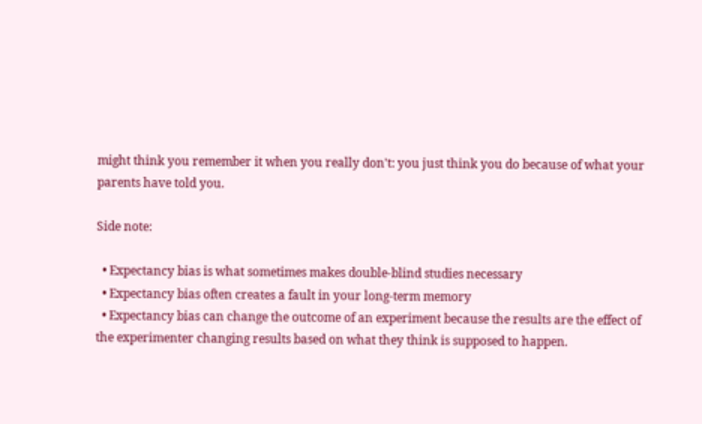might think you remember it when you really don't: you just think you do because of what your parents have told you.

Side note:

  • Expectancy bias is what sometimes makes double-blind studies necessary
  • Expectancy bias often creates a fault in your long-term memory
  • Expectancy bias can change the outcome of an experiment because the results are the effect of the experimenter changing results based on what they think is supposed to happen.